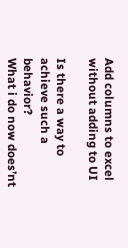Add columns to excel without adding to UI

Is there a way to achieve such a behavior?
What i do now does’nt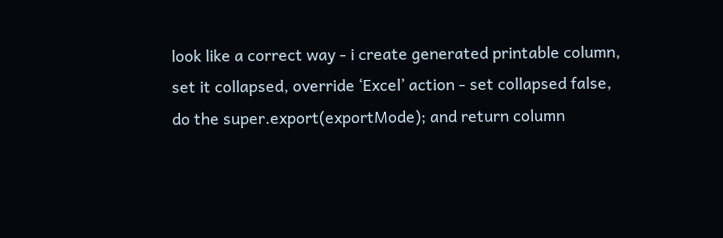look like a correct way - i create generated printable column, set it collapsed, override ‘Excel’ action - set collapsed false, do the super.export(exportMode); and return column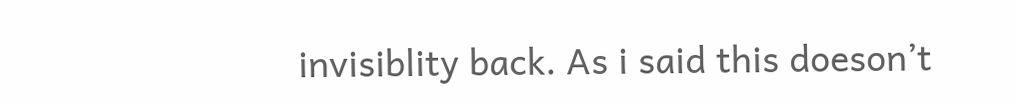invisiblity back. As i said this doeson’t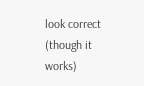look correct (though it works)